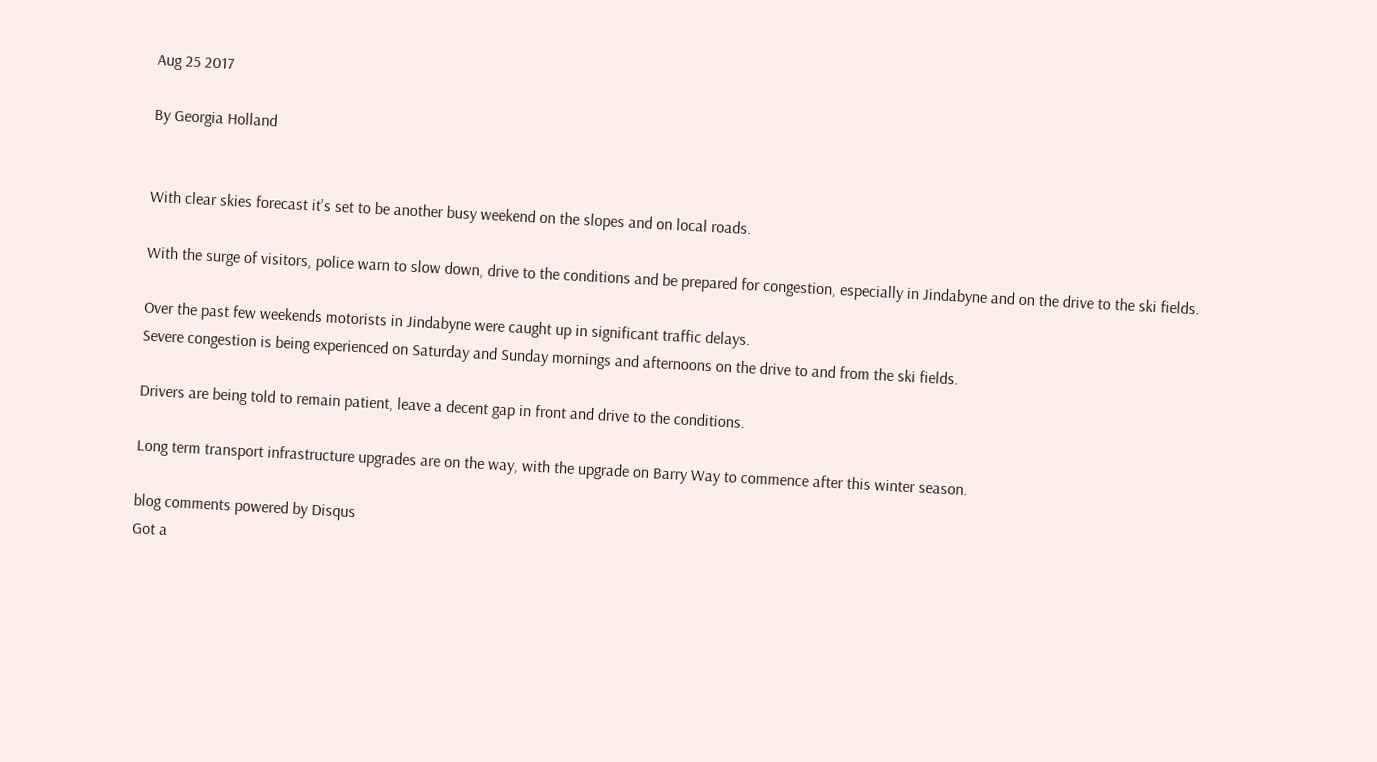Aug 25 2017

By Georgia Holland


With clear skies forecast it's set to be another busy weekend on the slopes and on local roads.

With the surge of visitors, police warn to slow down, drive to the conditions and be prepared for congestion, especially in Jindabyne and on the drive to the ski fields.

Over the past few weekends motorists in Jindabyne were caught up in significant traffic delays.
Severe congestion is being experienced on Saturday and Sunday mornings and afternoons on the drive to and from the ski fields.

Drivers are being told to remain patient, leave a decent gap in front and drive to the conditions.

Long term transport infrastructure upgrades are on the way, with the upgrade on Barry Way to commence after this winter season.

blog comments powered by Disqus
Got a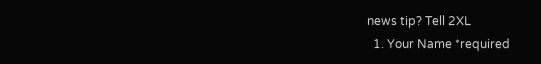news tip? Tell 2XL
  1. Your Name *required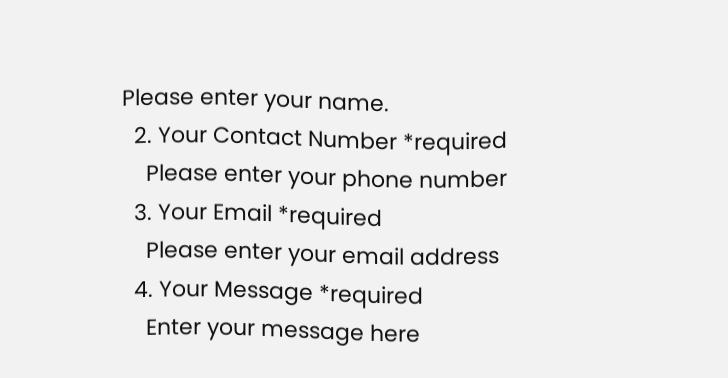Please enter your name.
  2. Your Contact Number *required
    Please enter your phone number
  3. Your Email *required
    Please enter your email address
  4. Your Message *required
    Enter your message here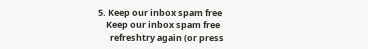5. Keep our inbox spam free
    Keep our inbox spam free
      refreshtry again (or press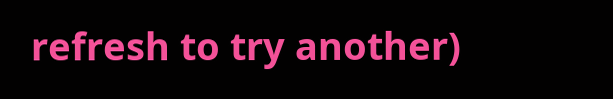refresh to try another)